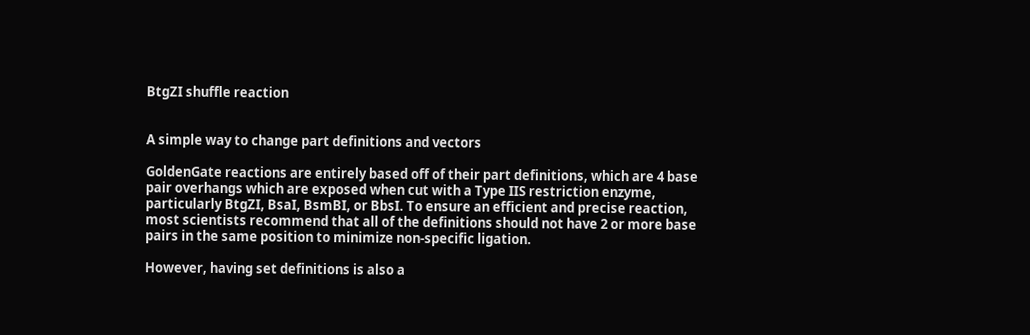BtgZI shuffle reaction


A simple way to change part definitions and vectors

GoldenGate reactions are entirely based off of their part definitions, which are 4 base pair overhangs which are exposed when cut with a Type IIS restriction enzyme, particularly BtgZI, BsaI, BsmBI, or BbsI. To ensure an efficient and precise reaction, most scientists recommend that all of the definitions should not have 2 or more base pairs in the same position to minimize non-specific ligation.

However, having set definitions is also a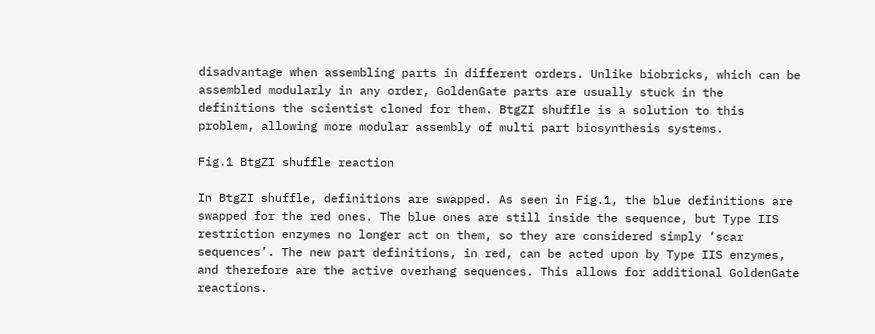disadvantage when assembling parts in different orders. Unlike biobricks, which can be assembled modularly in any order, GoldenGate parts are usually stuck in the definitions the scientist cloned for them. BtgZI shuffle is a solution to this problem, allowing more modular assembly of multi part biosynthesis systems.

Fig.1 BtgZI shuffle reaction

In BtgZI shuffle, definitions are swapped. As seen in Fig.1, the blue definitions are swapped for the red ones. The blue ones are still inside the sequence, but Type IIS restriction enzymes no longer act on them, so they are considered simply ‘scar sequences’. The new part definitions, in red, can be acted upon by Type IIS enzymes, and therefore are the active overhang sequences. This allows for additional GoldenGate reactions.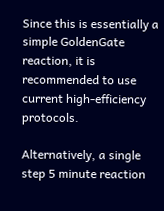Since this is essentially a simple GoldenGate reaction, it is recommended to use current high-efficiency protocols.

Alternatively, a single step 5 minute reaction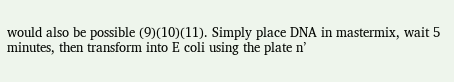would also be possible (9)(10)(11). Simply place DNA in mastermix, wait 5 minutes, then transform into E coli using the plate n’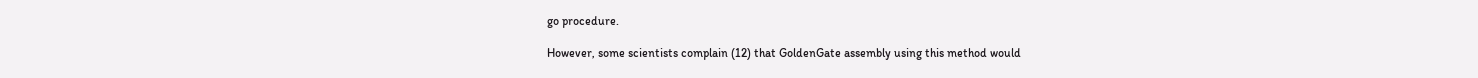go procedure.

However, some scientists complain (12) that GoldenGate assembly using this method would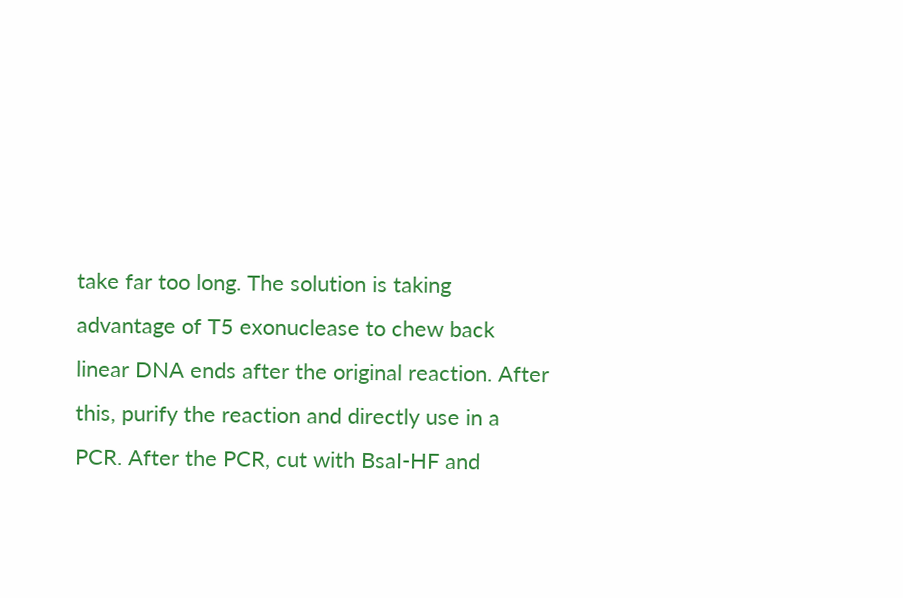take far too long. The solution is taking advantage of T5 exonuclease to chew back linear DNA ends after the original reaction. After this, purify the reaction and directly use in a PCR. After the PCR, cut with BsaI-HF and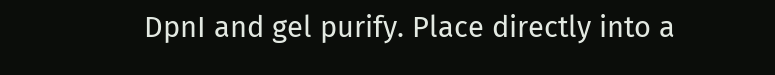DpnI and gel purify. Place directly into a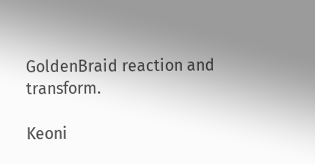GoldenBraid reaction and transform.

Keoni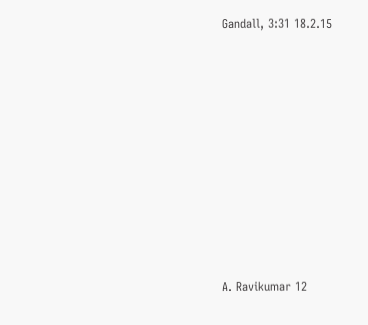Gandall, 3:31 18.2.15













A. Ravikumar 12